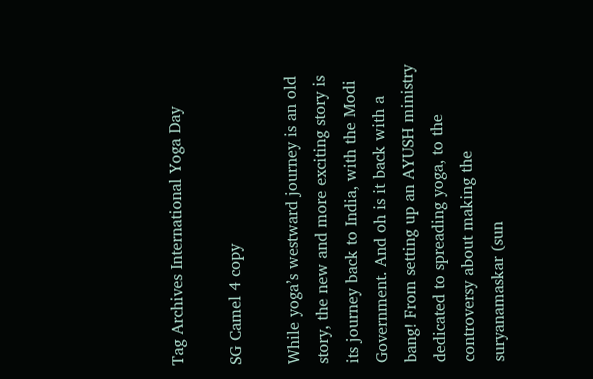Tag Archives International Yoga Day

SG Camel 4 copy

While yoga’s westward journey is an old story, the new and more exciting story is its journey back to India, with the Modi Government. And oh is it back with a bang! From setting up an AYUSH ministry dedicated to spreading yoga, to the controversy about making the suryanamaskar (sun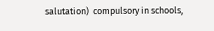salutation)  compulsory in schools,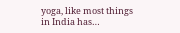yoga, like most things in India has…